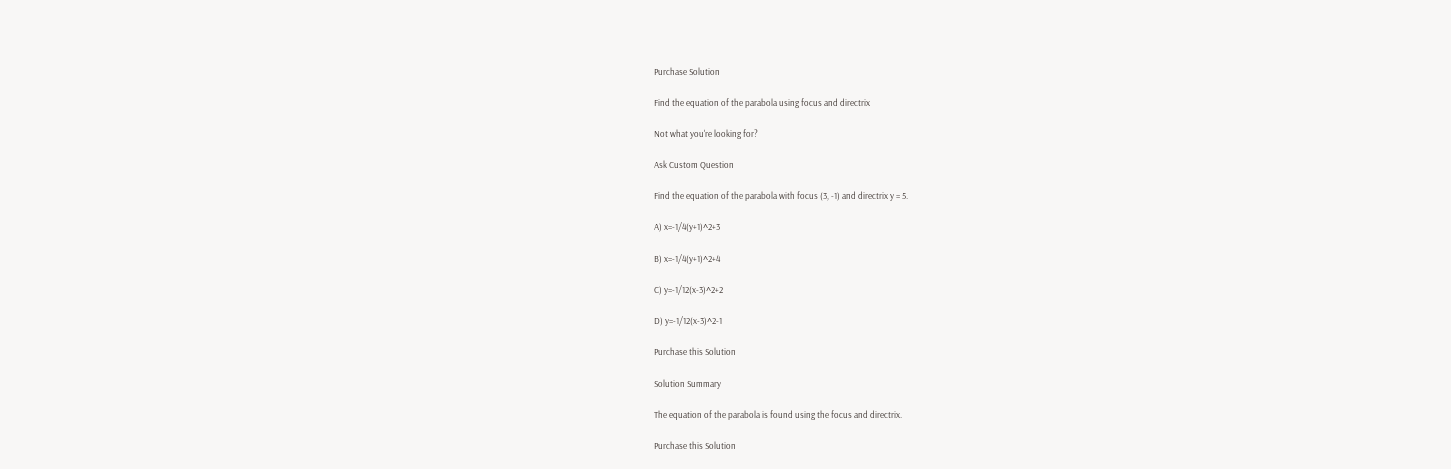Purchase Solution

Find the equation of the parabola using focus and directrix

Not what you're looking for?

Ask Custom Question

Find the equation of the parabola with focus (3, -1) and directrix y = 5.

A) x=-1/4(y+1)^2+3

B) x=-1/4(y+1)^2+4

C) y=-1/12(x-3)^2+2

D) y=-1/12(x-3)^2-1

Purchase this Solution

Solution Summary

The equation of the parabola is found using the focus and directrix.

Purchase this Solution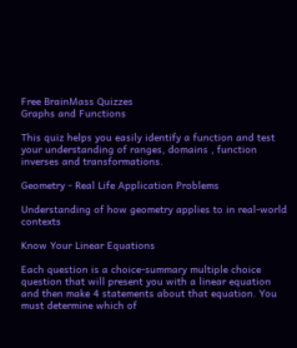Free BrainMass Quizzes
Graphs and Functions

This quiz helps you easily identify a function and test your understanding of ranges, domains , function inverses and transformations.

Geometry - Real Life Application Problems

Understanding of how geometry applies to in real-world contexts

Know Your Linear Equations

Each question is a choice-summary multiple choice question that will present you with a linear equation and then make 4 statements about that equation. You must determine which of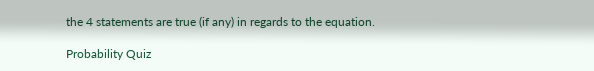the 4 statements are true (if any) in regards to the equation.

Probability Quiz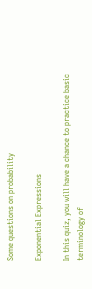Some questions on probability

Exponential Expressions

In this quiz, you will have a chance to practice basic terminology of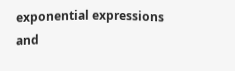exponential expressions and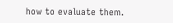how to evaluate them.